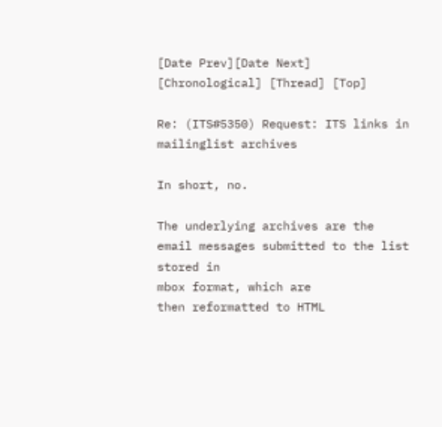[Date Prev][Date Next] [Chronological] [Thread] [Top]

Re: (ITS#5350) Request: ITS links in mailinglist archives

In short, no.

The underlying archives are the email messages submitted to the list stored in
mbox format, which are
then reformatted to HTML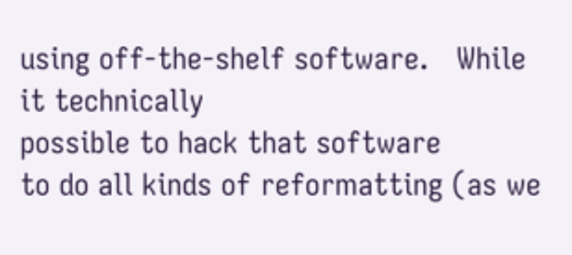using off-the-shelf software.   While it technically
possible to hack that software
to do all kinds of reformatting (as we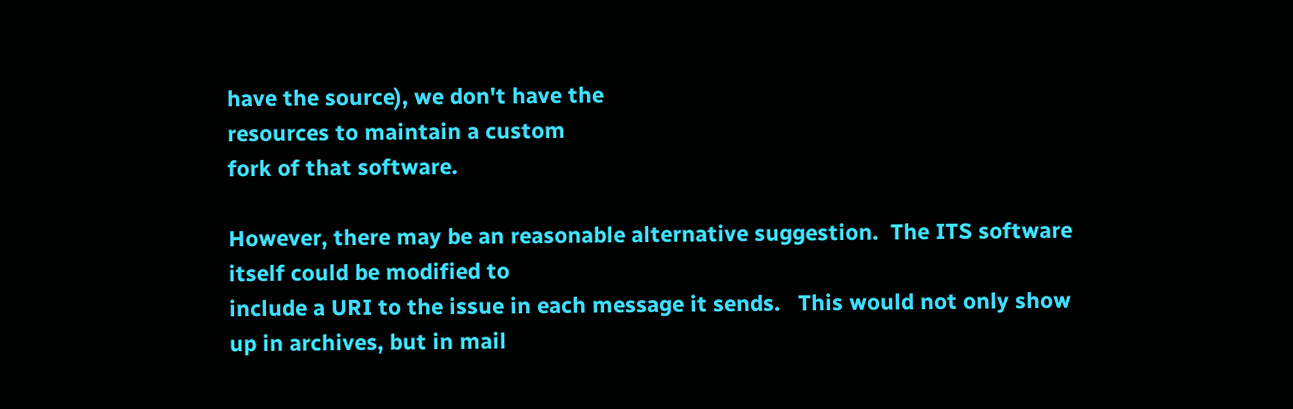have the source), we don't have the
resources to maintain a custom
fork of that software.

However, there may be an reasonable alternative suggestion.  The ITS software
itself could be modified to
include a URI to the issue in each message it sends.   This would not only show
up in archives, but in mail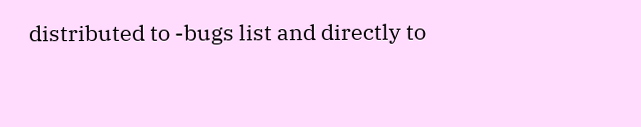distributed to -bugs list and directly to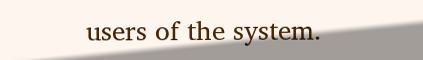users of the system.